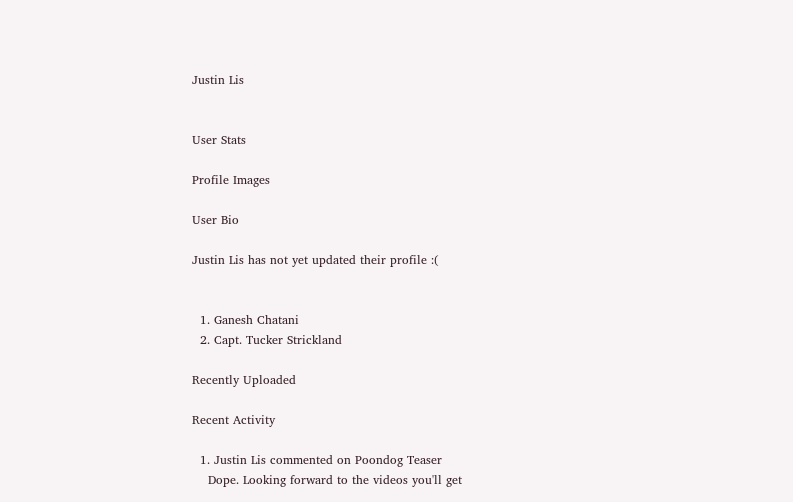Justin Lis


User Stats

Profile Images

User Bio

Justin Lis has not yet updated their profile :(


  1. Ganesh Chatani
  2. Capt. Tucker Strickland

Recently Uploaded

Recent Activity

  1. Justin Lis commented on Poondog Teaser
    Dope. Looking forward to the videos you'll get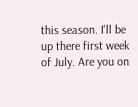this season. I'll be up there first week of July. Are you on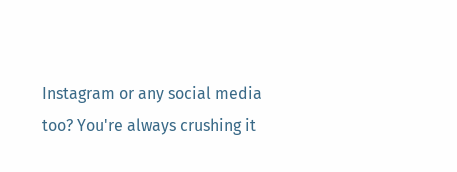Instagram or any social media too? You're always crushing it